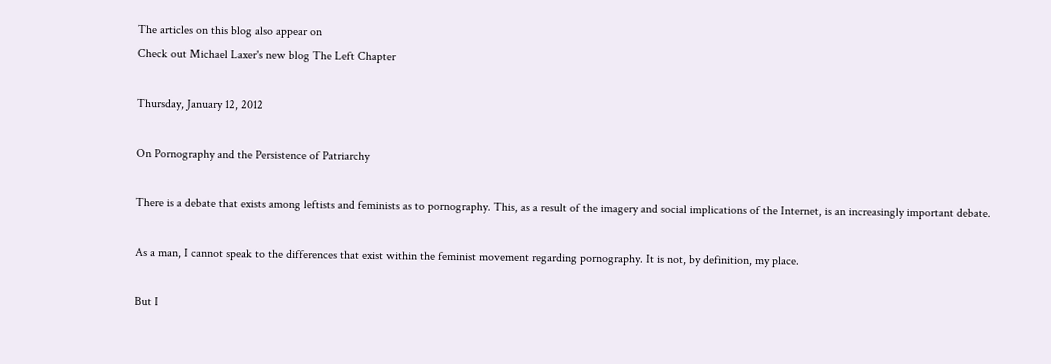The articles on this blog also appear on
Check out Michael Laxer's new blog The Left Chapter

Thursday, January 12, 2012

On Pornography and the Persistence of Patriarchy

There is a debate that exists among leftists and feminists as to pornography. This, as a result of the imagery and social implications of the Internet, is an increasingly important debate.

As a man, I cannot speak to the differences that exist within the feminist movement regarding pornography. It is not, by definition, my place.

But I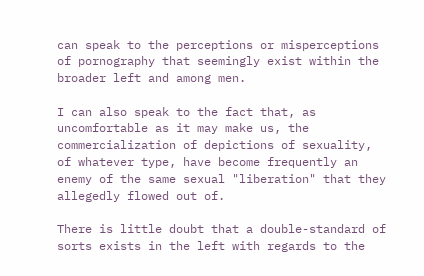can speak to the perceptions or misperceptions of pornography that seemingly exist within the broader left and among men.

I can also speak to the fact that, as uncomfortable as it may make us, the commercialization of depictions of sexuality, of whatever type, have become frequently an enemy of the same sexual "liberation" that they allegedly flowed out of.

There is little doubt that a double-standard of sorts exists in the left with regards to the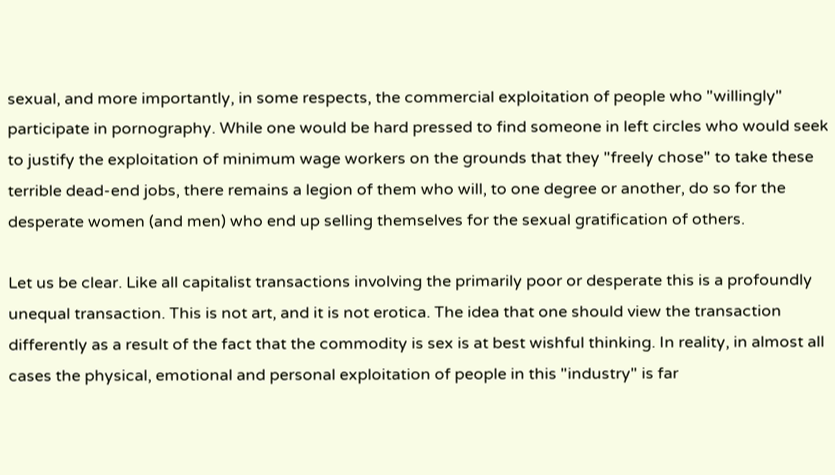sexual, and more importantly, in some respects, the commercial exploitation of people who "willingly" participate in pornography. While one would be hard pressed to find someone in left circles who would seek to justify the exploitation of minimum wage workers on the grounds that they "freely chose" to take these terrible dead-end jobs, there remains a legion of them who will, to one degree or another, do so for the desperate women (and men) who end up selling themselves for the sexual gratification of others.

Let us be clear. Like all capitalist transactions involving the primarily poor or desperate this is a profoundly unequal transaction. This is not art, and it is not erotica. The idea that one should view the transaction differently as a result of the fact that the commodity is sex is at best wishful thinking. In reality, in almost all cases the physical, emotional and personal exploitation of people in this "industry" is far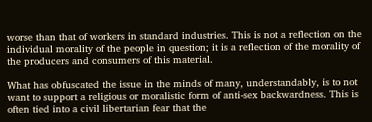worse than that of workers in standard industries. This is not a reflection on the individual morality of the people in question; it is a reflection of the morality of the producers and consumers of this material.

What has obfuscated the issue in the minds of many, understandably, is to not want to support a religious or moralistic form of anti-sex backwardness. This is often tied into a civil libertarian fear that the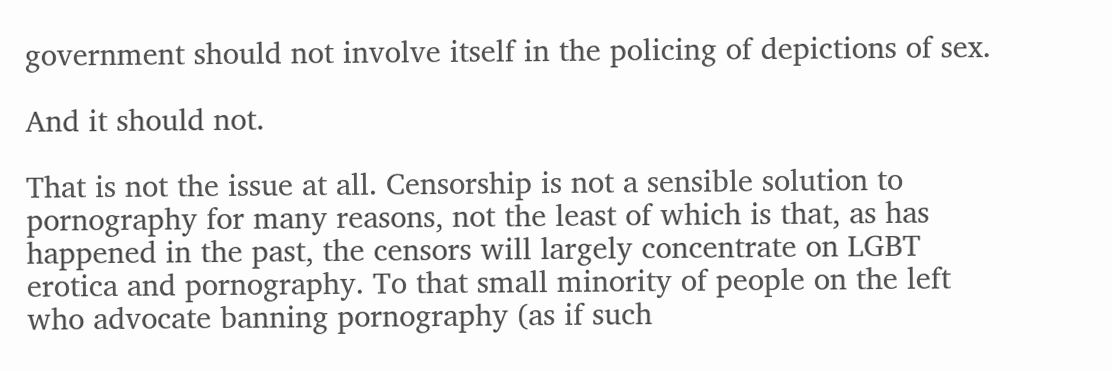government should not involve itself in the policing of depictions of sex.

And it should not.

That is not the issue at all. Censorship is not a sensible solution to pornography for many reasons, not the least of which is that, as has happened in the past, the censors will largely concentrate on LGBT erotica and pornography. To that small minority of people on the left who advocate banning pornography (as if such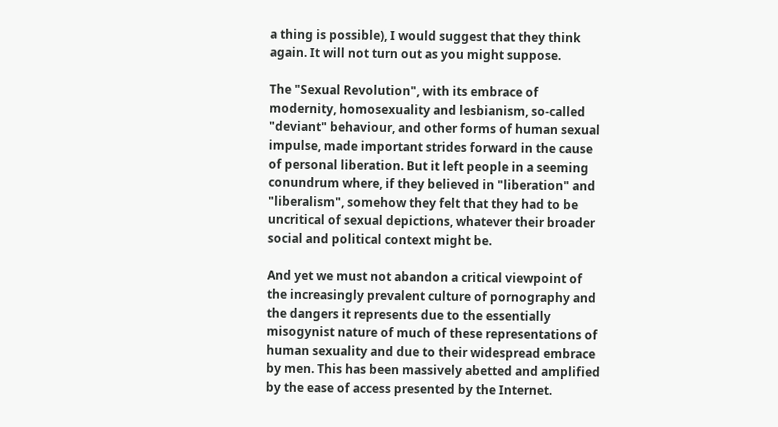a thing is possible), I would suggest that they think again. It will not turn out as you might suppose.

The "Sexual Revolution", with its embrace of modernity, homosexuality and lesbianism, so-called "deviant" behaviour, and other forms of human sexual impulse, made important strides forward in the cause of personal liberation. But it left people in a seeming conundrum where, if they believed in "liberation" and "liberalism", somehow they felt that they had to be uncritical of sexual depictions, whatever their broader social and political context might be.

And yet we must not abandon a critical viewpoint of the increasingly prevalent culture of pornography and the dangers it represents due to the essentially misogynist nature of much of these representations of human sexuality and due to their widespread embrace by men. This has been massively abetted and amplified by the ease of access presented by the Internet.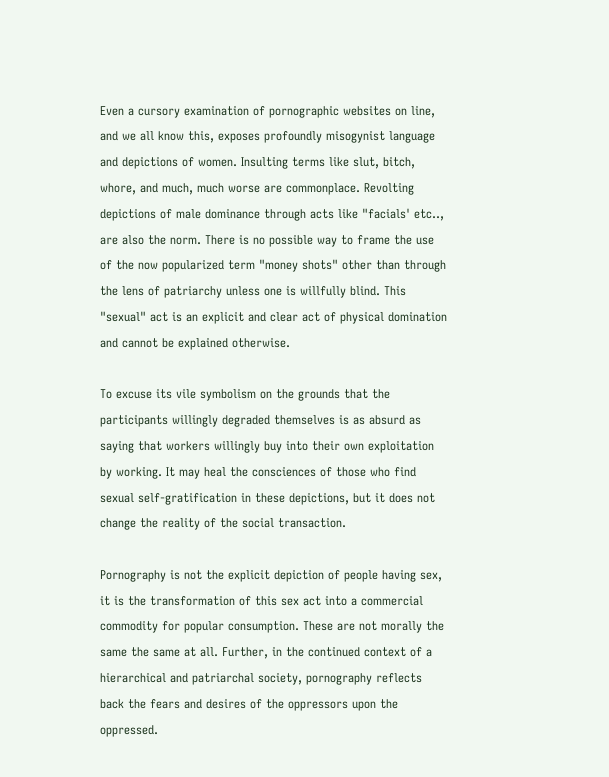Even a cursory examination of pornographic websites on line, and we all know this, exposes profoundly misogynist language and depictions of women. Insulting terms like slut, bitch, whore, and much, much worse are commonplace. Revolting depictions of male dominance through acts like "facials' etc.., are also the norm. There is no possible way to frame the use of the now popularized term "money shots" other than through the lens of patriarchy unless one is willfully blind. This "sexual" act is an explicit and clear act of physical domination and cannot be explained otherwise.

To excuse its vile symbolism on the grounds that the participants willingly degraded themselves is as absurd as saying that workers willingly buy into their own exploitation by working. It may heal the consciences of those who find sexual self-gratification in these depictions, but it does not change the reality of the social transaction.

Pornography is not the explicit depiction of people having sex, it is the transformation of this sex act into a commercial commodity for popular consumption. These are not morally the same the same at all. Further, in the continued context of a hierarchical and patriarchal society, pornography reflects back the fears and desires of the oppressors upon the oppressed.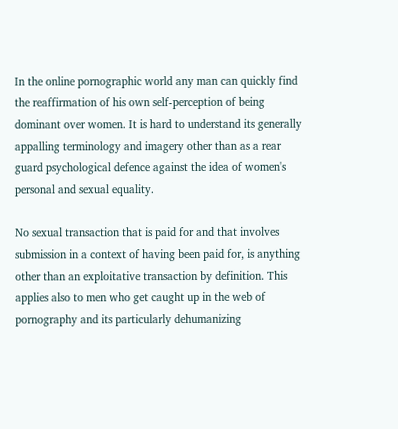In the online pornographic world any man can quickly find the reaffirmation of his own self-perception of being dominant over women. It is hard to understand its generally appalling terminology and imagery other than as a rear guard psychological defence against the idea of women's personal and sexual equality.

No sexual transaction that is paid for and that involves submission in a context of having been paid for, is anything other than an exploitative transaction by definition. This applies also to men who get caught up in the web of pornography and its particularly dehumanizing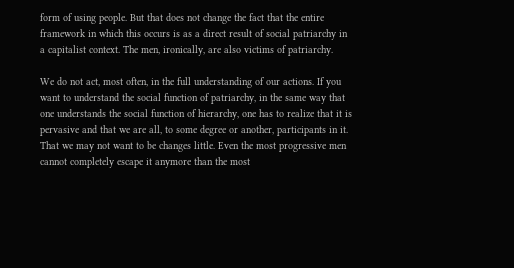form of using people. But that does not change the fact that the entire framework in which this occurs is as a direct result of social patriarchy in a capitalist context. The men, ironically, are also victims of patriarchy.

We do not act, most often, in the full understanding of our actions. If you want to understand the social function of patriarchy, in the same way that one understands the social function of hierarchy, one has to realize that it is pervasive and that we are all, to some degree or another, participants in it. That we may not want to be changes little. Even the most progressive men cannot completely escape it anymore than the most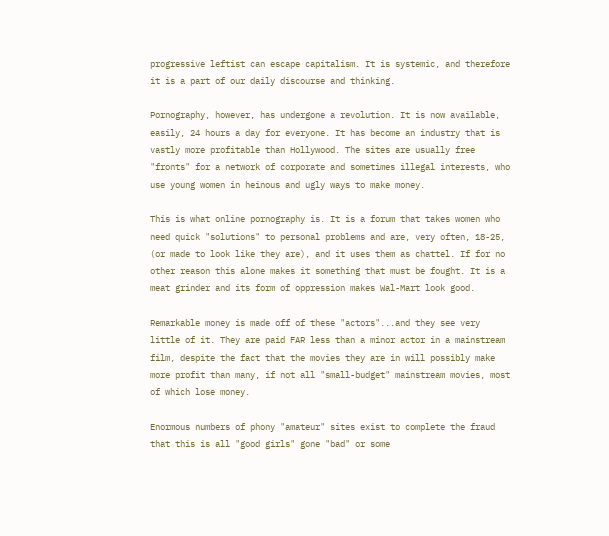progressive leftist can escape capitalism. It is systemic, and therefore it is a part of our daily discourse and thinking.

Pornography, however, has undergone a revolution. It is now available, easily, 24 hours a day for everyone. It has become an industry that is vastly more profitable than Hollywood. The sites are usually free "fronts" for a network of corporate and sometimes illegal interests, who use young women in heinous and ugly ways to make money.

This is what online pornography is. It is a forum that takes women who need quick "solutions" to personal problems and are, very often, 18-25, (or made to look like they are), and it uses them as chattel. If for no other reason this alone makes it something that must be fought. It is a meat grinder and its form of oppression makes Wal-Mart look good.

Remarkable money is made off of these "actors"...and they see very little of it. They are paid FAR less than a minor actor in a mainstream film, despite the fact that the movies they are in will possibly make more profit than many, if not all "small-budget" mainstream movies, most of which lose money.

Enormous numbers of phony "amateur" sites exist to complete the fraud that this is all "good girls" gone "bad" or some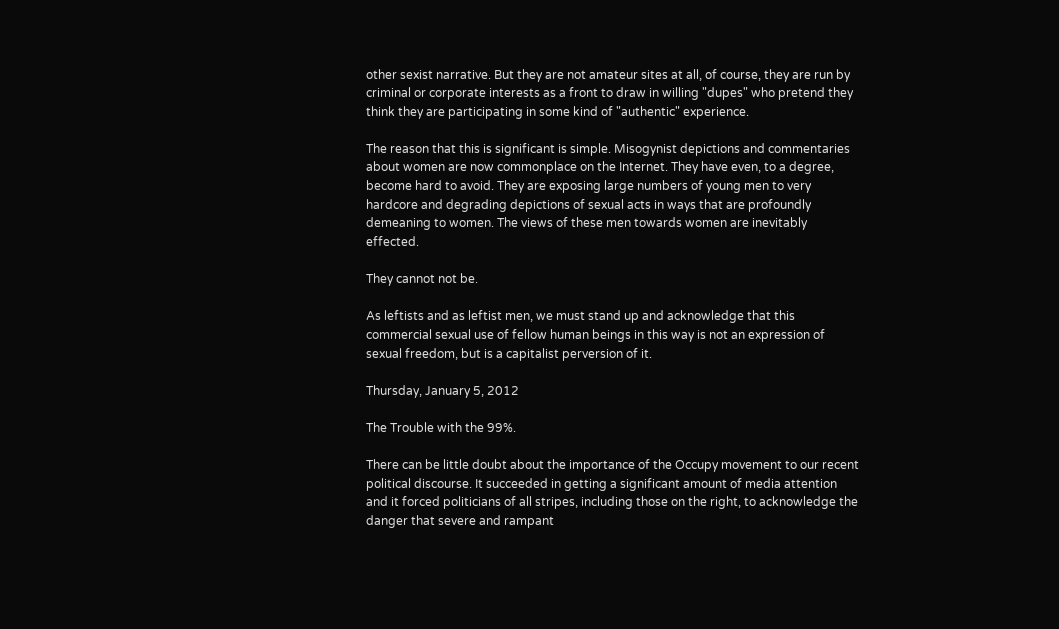other sexist narrative. But they are not amateur sites at all, of course, they are run by criminal or corporate interests as a front to draw in willing "dupes" who pretend they think they are participating in some kind of "authentic" experience.

The reason that this is significant is simple. Misogynist depictions and commentaries about women are now commonplace on the Internet. They have even, to a degree, become hard to avoid. They are exposing large numbers of young men to very hardcore and degrading depictions of sexual acts in ways that are profoundly demeaning to women. The views of these men towards women are inevitably effected.

They cannot not be.

As leftists and as leftist men, we must stand up and acknowledge that this commercial sexual use of fellow human beings in this way is not an expression of sexual freedom, but is a capitalist perversion of it.

Thursday, January 5, 2012

The Trouble with the 99%.

There can be little doubt about the importance of the Occupy movement to our recent political discourse. It succeeded in getting a significant amount of media attention and it forced politicians of all stripes, including those on the right, to acknowledge the danger that severe and rampant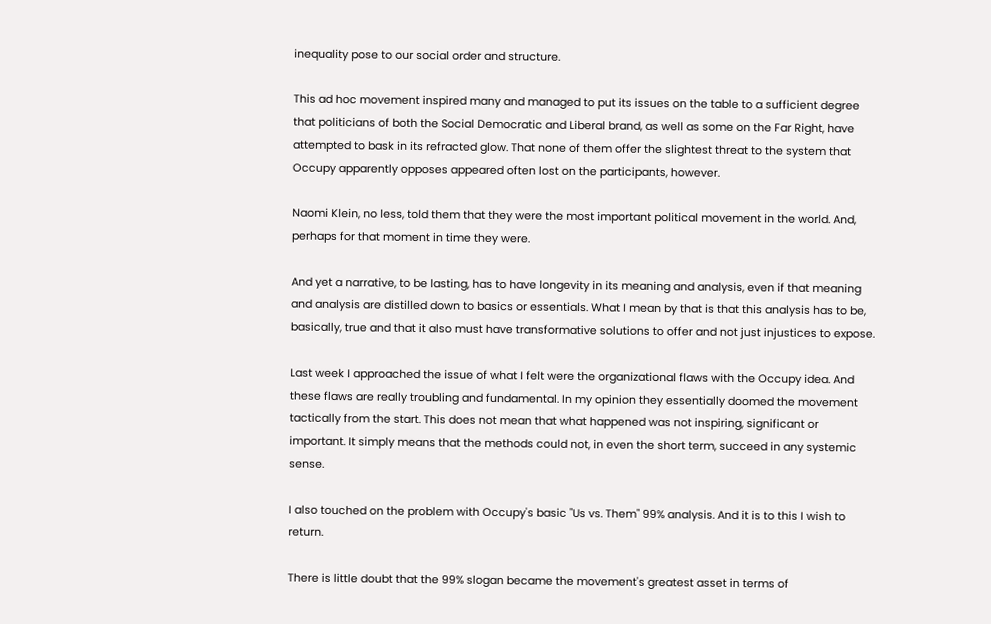inequality pose to our social order and structure.

This ad hoc movement inspired many and managed to put its issues on the table to a sufficient degree that politicians of both the Social Democratic and Liberal brand, as well as some on the Far Right, have attempted to bask in its refracted glow. That none of them offer the slightest threat to the system that Occupy apparently opposes appeared often lost on the participants, however.

Naomi Klein, no less, told them that they were the most important political movement in the world. And, perhaps for that moment in time they were.

And yet a narrative, to be lasting, has to have longevity in its meaning and analysis, even if that meaning and analysis are distilled down to basics or essentials. What I mean by that is that this analysis has to be, basically, true and that it also must have transformative solutions to offer and not just injustices to expose.

Last week I approached the issue of what I felt were the organizational flaws with the Occupy idea. And these flaws are really troubling and fundamental. In my opinion they essentially doomed the movement tactically from the start. This does not mean that what happened was not inspiring, significant or important. It simply means that the methods could not, in even the short term, succeed in any systemic sense.

I also touched on the problem with Occupy's basic "Us vs. Them" 99% analysis. And it is to this I wish to return.

There is little doubt that the 99% slogan became the movement's greatest asset in terms of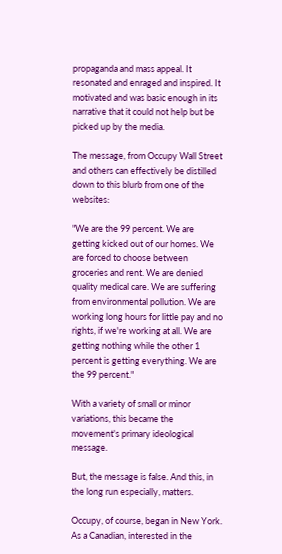propaganda and mass appeal. It resonated and enraged and inspired. It motivated and was basic enough in its narrative that it could not help but be picked up by the media.

The message, from Occupy Wall Street and others can effectively be distilled down to this blurb from one of the websites:

"We are the 99 percent. We are getting kicked out of our homes. We are forced to choose between groceries and rent. We are denied quality medical care. We are suffering from environmental pollution. We are working long hours for little pay and no rights, if we're working at all. We are getting nothing while the other 1 percent is getting everything. We are the 99 percent."

With a variety of small or minor variations, this became the movement's primary ideological message.

But, the message is false. And this, in the long run especially, matters.

Occupy, of course, began in New York. As a Canadian, interested in the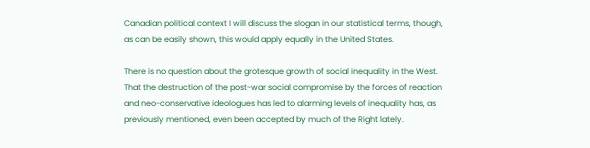Canadian political context I will discuss the slogan in our statistical terms, though, as can be easily shown, this would apply equally in the United States.

There is no question about the grotesque growth of social inequality in the West. That the destruction of the post-war social compromise by the forces of reaction and neo-conservative ideologues has led to alarming levels of inequality has, as previously mentioned, even been accepted by much of the Right lately.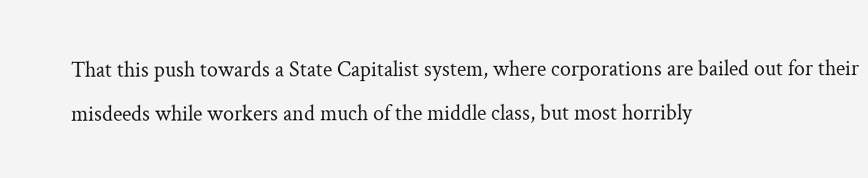That this push towards a State Capitalist system, where corporations are bailed out for their misdeeds while workers and much of the middle class, but most horribly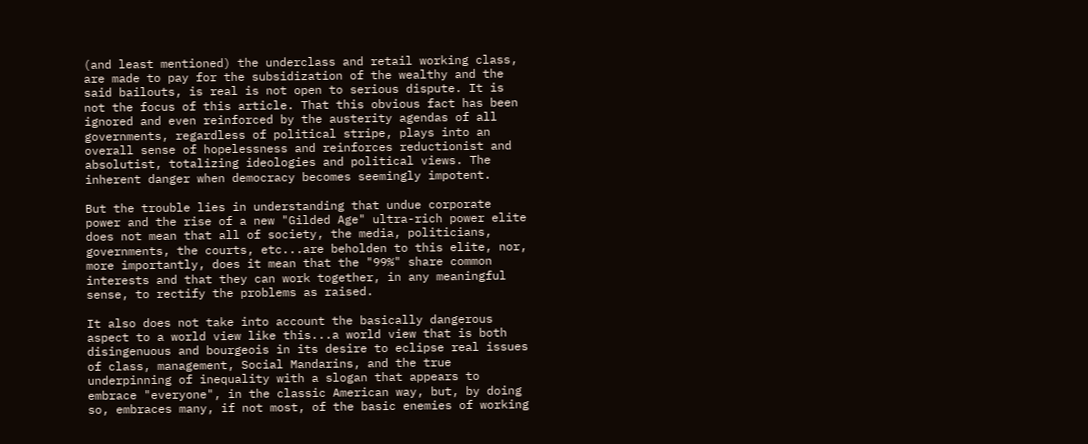(and least mentioned) the underclass and retail working class, are made to pay for the subsidization of the wealthy and the said bailouts, is real is not open to serious dispute. It is not the focus of this article. That this obvious fact has been ignored and even reinforced by the austerity agendas of all governments, regardless of political stripe, plays into an overall sense of hopelessness and reinforces reductionist and absolutist, totalizing ideologies and political views. The inherent danger when democracy becomes seemingly impotent.

But the trouble lies in understanding that undue corporate power and the rise of a new "Gilded Age" ultra-rich power elite does not mean that all of society, the media, politicians, governments, the courts, etc...are beholden to this elite, nor, more importantly, does it mean that the "99%" share common interests and that they can work together, in any meaningful sense, to rectify the problems as raised.

It also does not take into account the basically dangerous aspect to a world view like this...a world view that is both disingenuous and bourgeois in its desire to eclipse real issues of class, management, Social Mandarins, and the true underpinning of inequality with a slogan that appears to embrace "everyone", in the classic American way, but, by doing so, embraces many, if not most, of the basic enemies of working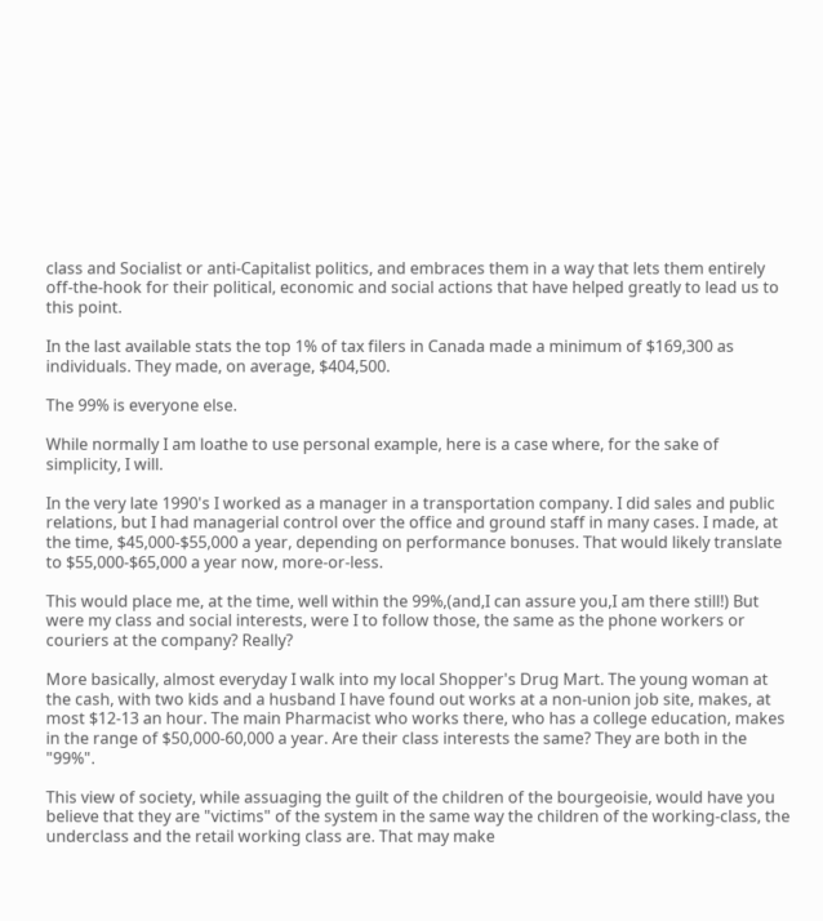class and Socialist or anti-Capitalist politics, and embraces them in a way that lets them entirely off-the-hook for their political, economic and social actions that have helped greatly to lead us to this point.

In the last available stats the top 1% of tax filers in Canada made a minimum of $169,300 as individuals. They made, on average, $404,500.

The 99% is everyone else.

While normally I am loathe to use personal example, here is a case where, for the sake of simplicity, I will.

In the very late 1990's I worked as a manager in a transportation company. I did sales and public relations, but I had managerial control over the office and ground staff in many cases. I made, at the time, $45,000-$55,000 a year, depending on performance bonuses. That would likely translate to $55,000-$65,000 a year now, more-or-less.

This would place me, at the time, well within the 99%,(and,I can assure you,I am there still!) But were my class and social interests, were I to follow those, the same as the phone workers or couriers at the company? Really?

More basically, almost everyday I walk into my local Shopper's Drug Mart. The young woman at the cash, with two kids and a husband I have found out works at a non-union job site, makes, at most $12-13 an hour. The main Pharmacist who works there, who has a college education, makes in the range of $50,000-60,000 a year. Are their class interests the same? They are both in the "99%".

This view of society, while assuaging the guilt of the children of the bourgeoisie, would have you believe that they are "victims" of the system in the same way the children of the working-class, the underclass and the retail working class are. That may make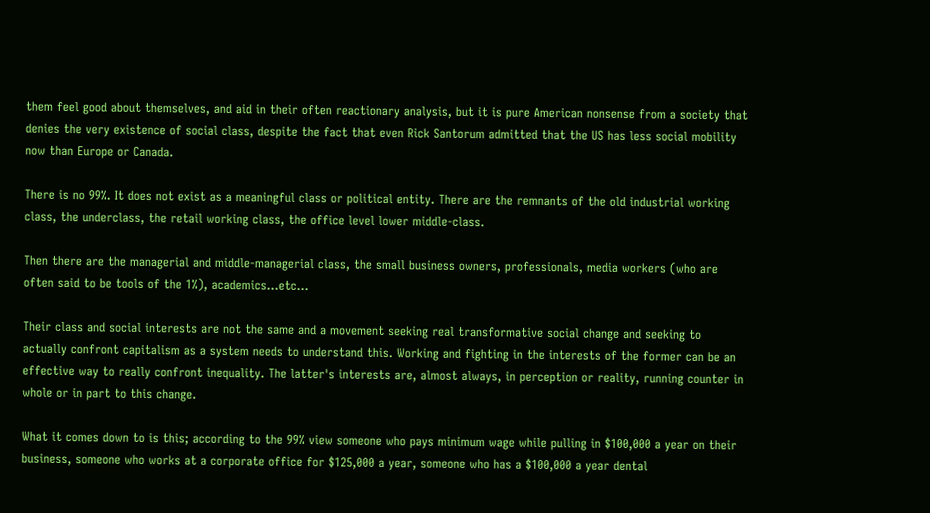them feel good about themselves, and aid in their often reactionary analysis, but it is pure American nonsense from a society that denies the very existence of social class, despite the fact that even Rick Santorum admitted that the US has less social mobility now than Europe or Canada.

There is no 99%. It does not exist as a meaningful class or political entity. There are the remnants of the old industrial working class, the underclass, the retail working class, the office level lower middle-class.

Then there are the managerial and middle-managerial class, the small business owners, professionals, media workers (who are often said to be tools of the 1%), academics...etc...

Their class and social interests are not the same and a movement seeking real transformative social change and seeking to actually confront capitalism as a system needs to understand this. Working and fighting in the interests of the former can be an effective way to really confront inequality. The latter's interests are, almost always, in perception or reality, running counter in whole or in part to this change.

What it comes down to is this; according to the 99% view someone who pays minimum wage while pulling in $100,000 a year on their business, someone who works at a corporate office for $125,000 a year, someone who has a $100,000 a year dental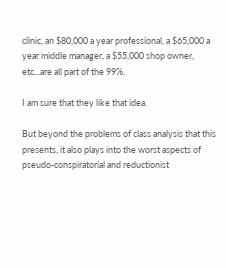clinic, an $80,000 a year professional, a $65,000 a year middle manager, a $55,000 shop owner, etc...are all part of the 99%.

I am sure that they like that idea.

But beyond the problems of class analysis that this presents, it also plays into the worst aspects of pseudo-conspiratorial and reductionist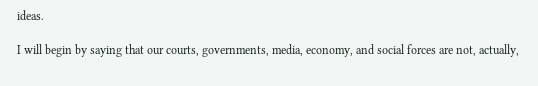ideas.

I will begin by saying that our courts, governments, media, economy, and social forces are not, actually,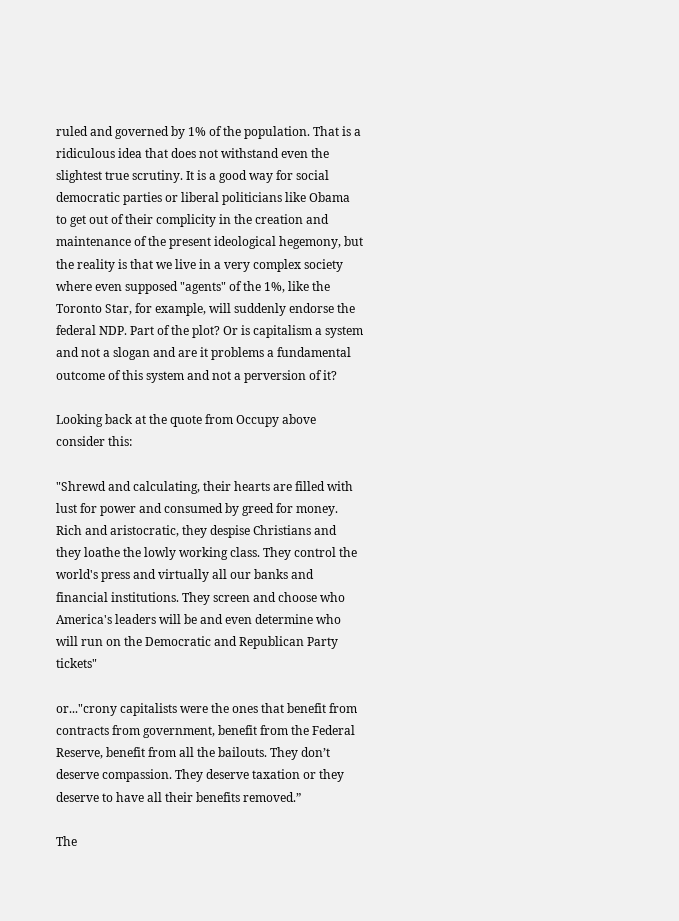ruled and governed by 1% of the population. That is a ridiculous idea that does not withstand even the slightest true scrutiny. It is a good way for social democratic parties or liberal politicians like Obama to get out of their complicity in the creation and maintenance of the present ideological hegemony, but the reality is that we live in a very complex society where even supposed "agents" of the 1%, like the Toronto Star, for example, will suddenly endorse the federal NDP. Part of the plot? Or is capitalism a system and not a slogan and are it problems a fundamental outcome of this system and not a perversion of it?

Looking back at the quote from Occupy above consider this:

"Shrewd and calculating, their hearts are filled with lust for power and consumed by greed for money. Rich and aristocratic, they despise Christians and they loathe the lowly working class. They control the world's press and virtually all our banks and financial institutions. They screen and choose who America's leaders will be and even determine who will run on the Democratic and Republican Party tickets"

or..."crony capitalists were the ones that benefit from contracts from government, benefit from the Federal Reserve, benefit from all the bailouts. They don’t deserve compassion. They deserve taxation or they deserve to have all their benefits removed.”

The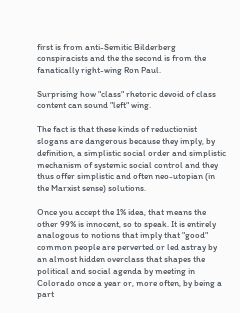first is from anti-Semitic Bilderberg conspiracists and the the second is from the fanatically right-wing Ron Paul.

Surprising how "class" rhetoric devoid of class content can sound "left" wing.

The fact is that these kinds of reductionist slogans are dangerous because they imply, by definition, a simplistic social order and simplistic mechanism of systemic social control and they thus offer simplistic and often neo-utopian (in the Marxist sense) solutions.

Once you accept the 1% idea, that means the other 99% is innocent, so to speak. It is entirely analogous to notions that imply that "good" common people are perverted or led astray by an almost hidden overclass that shapes the political and social agenda by meeting in Colorado once a year or, more often, by being a part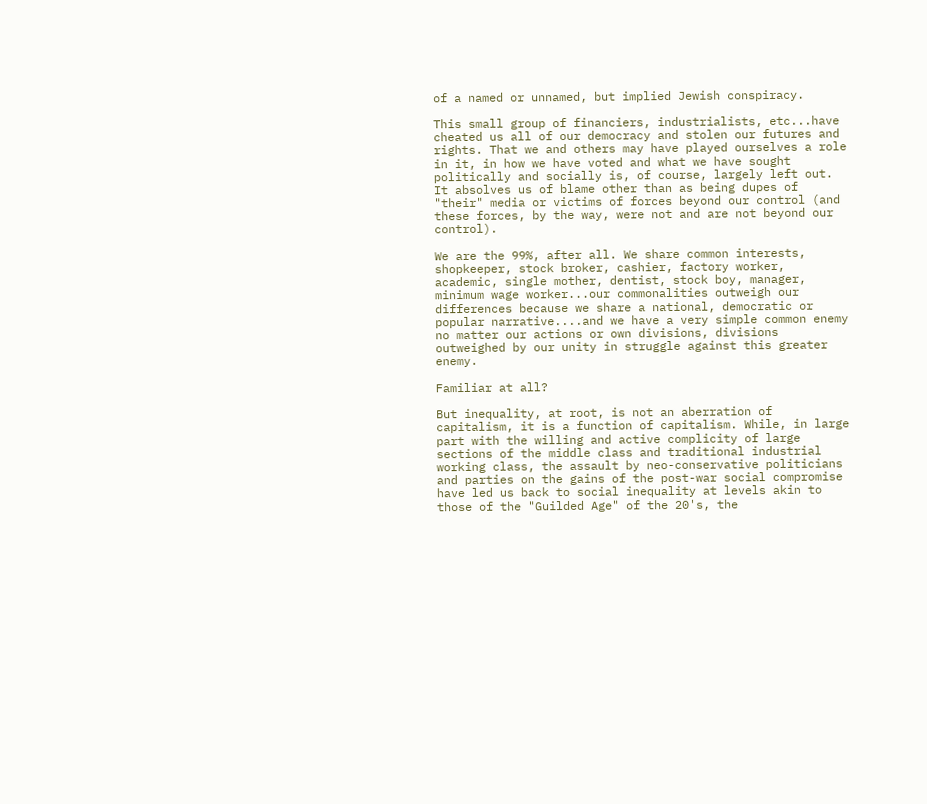of a named or unnamed, but implied Jewish conspiracy.

This small group of financiers, industrialists, etc...have cheated us all of our democracy and stolen our futures and rights. That we and others may have played ourselves a role in it, in how we have voted and what we have sought politically and socially is, of course, largely left out. It absolves us of blame other than as being dupes of "their" media or victims of forces beyond our control (and these forces, by the way, were not and are not beyond our control).

We are the 99%, after all. We share common interests, shopkeeper, stock broker, cashier, factory worker, academic, single mother, dentist, stock boy, manager, minimum wage worker...our commonalities outweigh our differences because we share a national, democratic or popular narrative....and we have a very simple common enemy no matter our actions or own divisions, divisions outweighed by our unity in struggle against this greater enemy.

Familiar at all?

But inequality, at root, is not an aberration of capitalism, it is a function of capitalism. While, in large part with the willing and active complicity of large sections of the middle class and traditional industrial working class, the assault by neo-conservative politicians and parties on the gains of the post-war social compromise have led us back to social inequality at levels akin to those of the "Guilded Age" of the 20's, the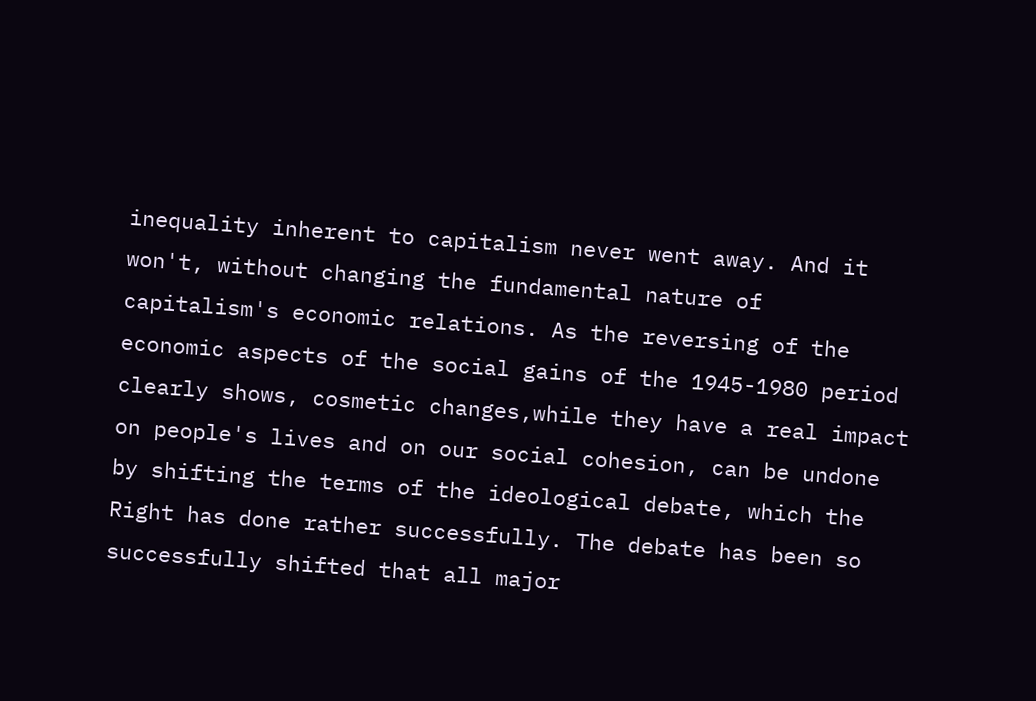inequality inherent to capitalism never went away. And it won't, without changing the fundamental nature of capitalism's economic relations. As the reversing of the economic aspects of the social gains of the 1945-1980 period clearly shows, cosmetic changes,while they have a real impact on people's lives and on our social cohesion, can be undone by shifting the terms of the ideological debate, which the Right has done rather successfully. The debate has been so successfully shifted that all major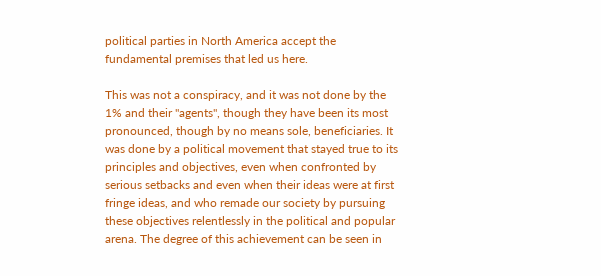political parties in North America accept the fundamental premises that led us here.

This was not a conspiracy, and it was not done by the 1% and their "agents", though they have been its most pronounced, though by no means sole, beneficiaries. It was done by a political movement that stayed true to its principles and objectives, even when confronted by serious setbacks and even when their ideas were at first fringe ideas, and who remade our society by pursuing these objectives relentlessly in the political and popular arena. The degree of this achievement can be seen in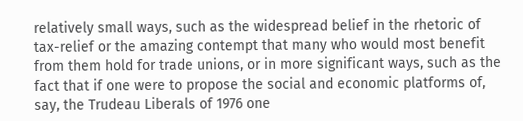relatively small ways, such as the widespread belief in the rhetoric of tax-relief or the amazing contempt that many who would most benefit from them hold for trade unions, or in more significant ways, such as the fact that if one were to propose the social and economic platforms of, say, the Trudeau Liberals of 1976 one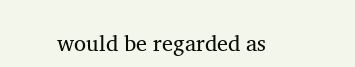would be regarded as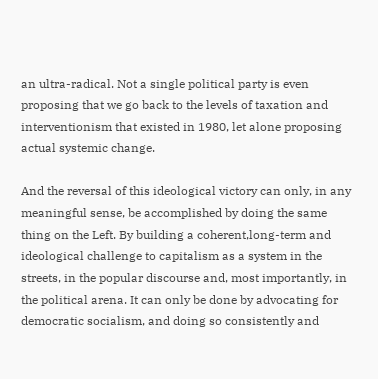an ultra-radical. Not a single political party is even proposing that we go back to the levels of taxation and interventionism that existed in 1980, let alone proposing actual systemic change.

And the reversal of this ideological victory can only, in any meaningful sense, be accomplished by doing the same thing on the Left. By building a coherent,long-term and ideological challenge to capitalism as a system in the streets, in the popular discourse and, most importantly, in the political arena. It can only be done by advocating for democratic socialism, and doing so consistently and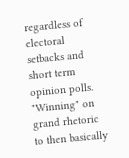regardless of electoral setbacks and short term opinion polls. "Winning" on grand rhetoric to then basically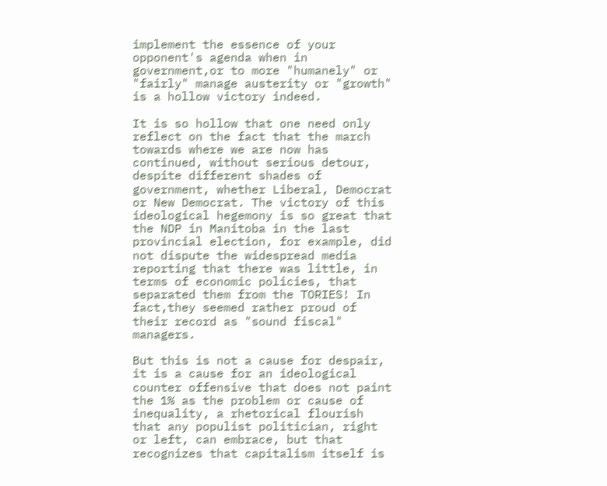implement the essence of your opponent's agenda when in government,or to more "humanely" or "fairly" manage austerity or "growth" is a hollow victory indeed.

It is so hollow that one need only reflect on the fact that the march towards where we are now has continued, without serious detour, despite different shades of government, whether Liberal, Democrat or New Democrat. The victory of this ideological hegemony is so great that the NDP in Manitoba in the last provincial election, for example, did not dispute the widespread media reporting that there was little, in terms of economic policies, that separated them from the TORIES! In fact,they seemed rather proud of their record as "sound fiscal" managers.

But this is not a cause for despair, it is a cause for an ideological counter offensive that does not paint the 1% as the problem or cause of inequality, a rhetorical flourish that any populist politician, right or left, can embrace, but that recognizes that capitalism itself is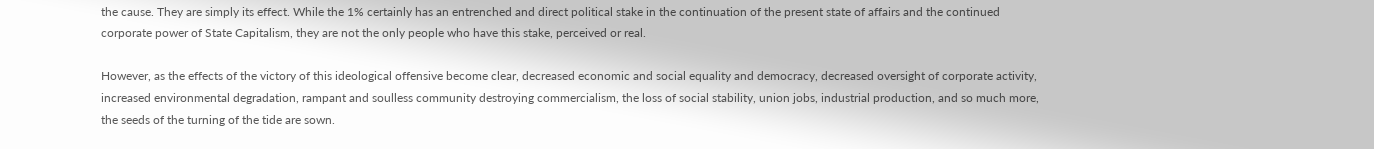the cause. They are simply its effect. While the 1% certainly has an entrenched and direct political stake in the continuation of the present state of affairs and the continued corporate power of State Capitalism, they are not the only people who have this stake, perceived or real.

However, as the effects of the victory of this ideological offensive become clear, decreased economic and social equality and democracy, decreased oversight of corporate activity, increased environmental degradation, rampant and soulless community destroying commercialism, the loss of social stability, union jobs, industrial production, and so much more, the seeds of the turning of the tide are sown.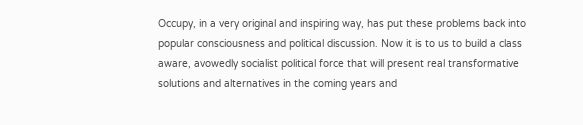Occupy, in a very original and inspiring way, has put these problems back into popular consciousness and political discussion. Now it is to us to build a class aware, avowedly socialist political force that will present real transformative solutions and alternatives in the coming years and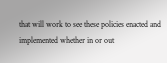that will work to see these policies enacted and implemented whether in or out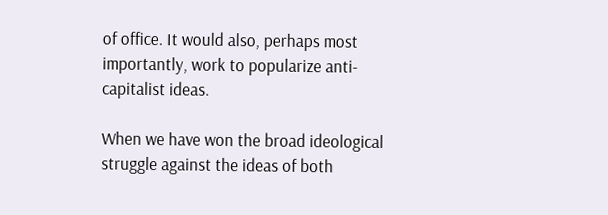of office. It would also, perhaps most importantly, work to popularize anti-capitalist ideas.

When we have won the broad ideological struggle against the ideas of both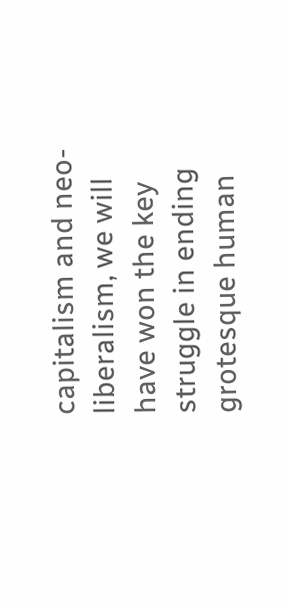capitalism and neo-liberalism, we will have won the key struggle in ending grotesque human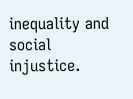inequality and social injustice.